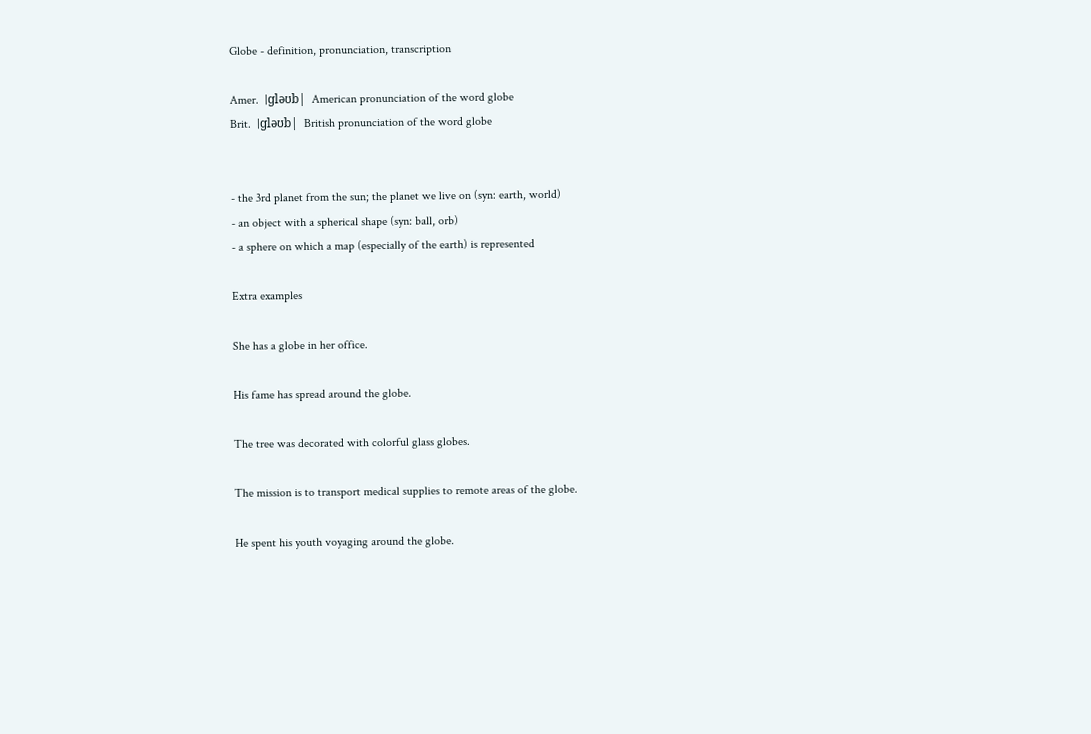Globe - definition, pronunciation, transcription

Amer.  |ɡləʊb|  American pronunciation of the word globe
Brit.  |ɡləʊb|  British pronunciation of the word globe


- the 3rd planet from the sun; the planet we live on (syn: earth, world)
- an object with a spherical shape (syn: ball, orb)
- a sphere on which a map (especially of the earth) is represented

Extra examples

She has a globe in her office.

His fame has spread around the globe.

The tree was decorated with colorful glass globes.

The mission is to transport medical supplies to remote areas of the globe.

He spent his youth voyaging around the globe.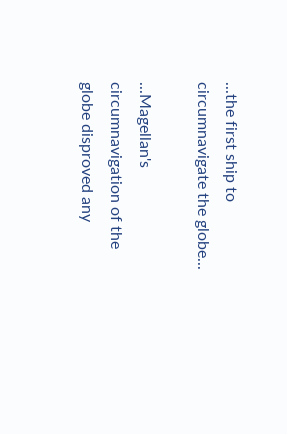...the first ship to circumnavigate the globe...

...Magellan's circumnavigation of the globe disproved any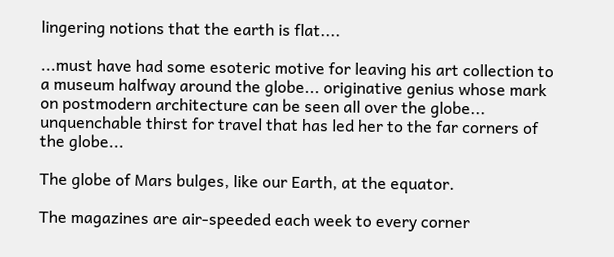lingering notions that the earth is flat....

...must have had some esoteric motive for leaving his art collection to a museum halfway around the globe... originative genius whose mark on postmodern architecture can be seen all over the globe... unquenchable thirst for travel that has led her to the far corners of the globe...

The globe of Mars bulges, like our Earth, at the equator.

The magazines are air-speeded each week to every corner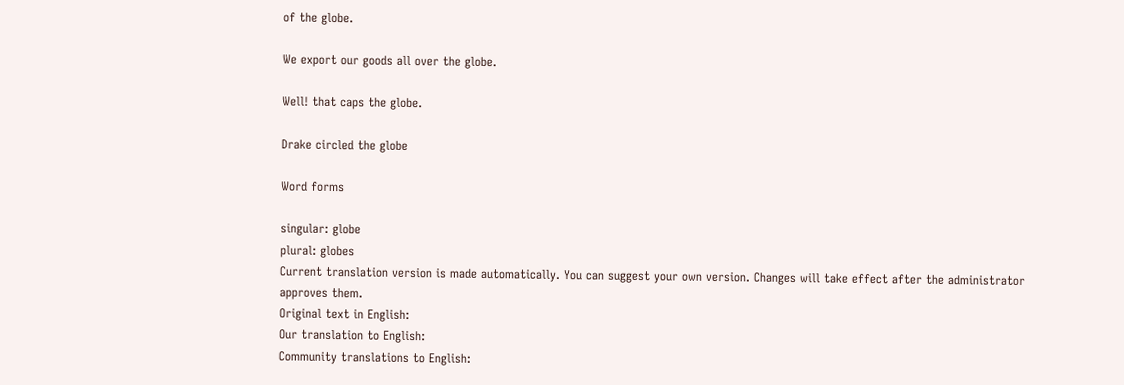of the globe.

We export our goods all over the globe.

Well! that caps the globe.

Drake circled the globe

Word forms

singular: globe
plural: globes
Current translation version is made automatically. You can suggest your own version. Changes will take effect after the administrator approves them.
Original text in English:
Our translation to English:
Community translations to English: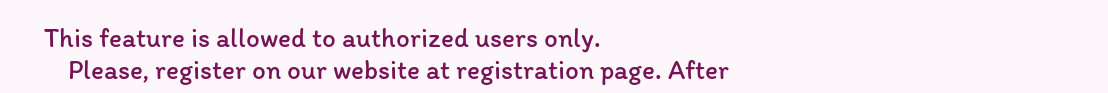This feature is allowed to authorized users only.
    Please, register on our website at registration page. After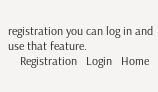registration you can log in and use that feature.
    Registration   Login   Home